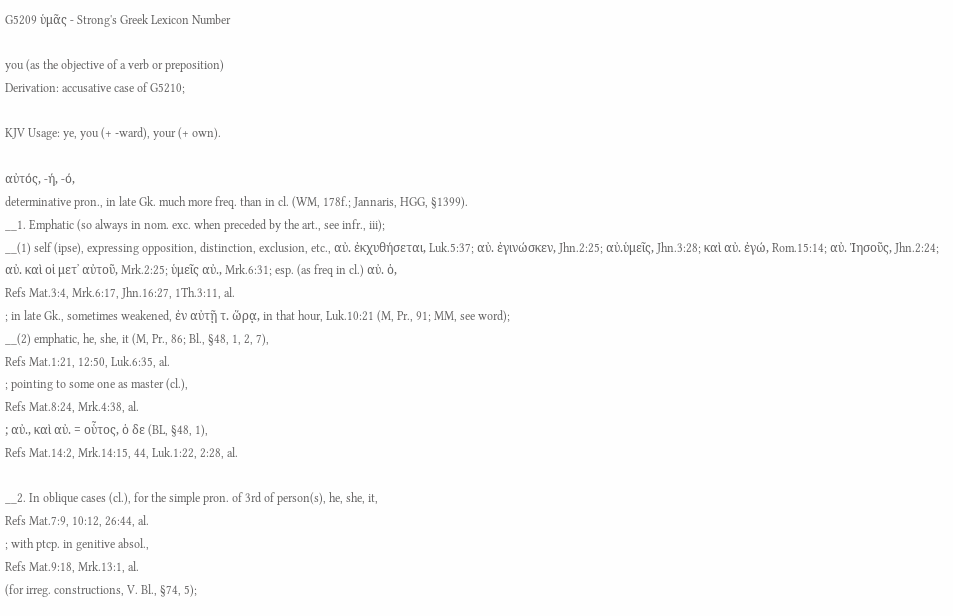G5209 ὑμᾶς - Strong's Greek Lexicon Number

you (as the objective of a verb or preposition)
Derivation: accusative case of G5210;

KJV Usage: ye, you (+ -ward), your (+ own).

αὐτός, -ή, -ό,
determinative pron., in late Gk. much more freq. than in cl. (WM, 178f.; Jannaris, HGG, §1399).
__1. Emphatic (so always in nom. exc. when preceded by the art., see infr., iii);
__(1) self (ipse), expressing opposition, distinction, exclusion, etc., αὐ. ἐκχυθήσεται, Luk.5:37; αὐ. ἐγινώσκεν, Jhn.2:25; αὐ.ὑμεῖς, Jhn.3:28; καὶ αὐ. ἐγώ, Rom.15:14; αὐ. Ἰησοῦς, Jhn.2:24; αὐ. καὶ οἱ μετ᾽ αὐτοῦ, Mrk.2:25; ὑμεῖς αὐ., Mrk.6:31; esp. (as freq in cl.) αὐ. ὁ,
Refs Mat.3:4, Mrk.6:17, Jhn.16:27, 1Th.3:11, al.
; in late Gk., sometimes weakened, ἐν αὐτῇ τ. ὥρᾳ, in that hour, Luk.10:21 (M, Pr., 91; MM, see word);
__(2) emphatic, he, she, it (M, Pr., 86; Bl., §48, 1, 2, 7),
Refs Mat.1:21, 12:50, Luk.6:35, al.
; pointing to some one as master (cl.),
Refs Mat.8:24, Mrk.4:38, al.
; αὐ., καὶ αὐ. = οὗτος, ὁ δε (BL, §48, 1),
Refs Mat.14:2, Mrk.14:15, 44, Luk.1:22, 2:28, al.

__2. In oblique cases (cl.), for the simple pron. of 3rd of person(s), he, she, it,
Refs Mat.7:9, 10:12, 26:44, al.
; with ptcp. in genitive absol.,
Refs Mat.9:18, Mrk.13:1, al.
(for irreg. constructions, V. Bl., §74, 5);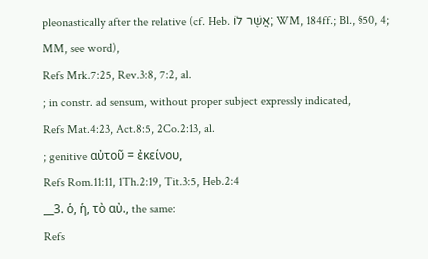pleonastically after the relative (cf. Heb. אֲשֶׁר לוֹ; WM, 184ff.; Bl., §50, 4; MM, see word),
Refs Mrk.7:25, Rev.3:8, 7:2, al.
; in constr. ad sensum, without proper subject expressly indicated,
Refs Mat.4:23, Act.8:5, 2Co.2:13, al.
; genitive αὐτοῦ = ἐκείνου,
Refs Rom.11:11, 1Th.2:19, Tit.3:5, Heb.2:4
__3. ὁ, ἡ, τὸ αὐ., the same:
Refs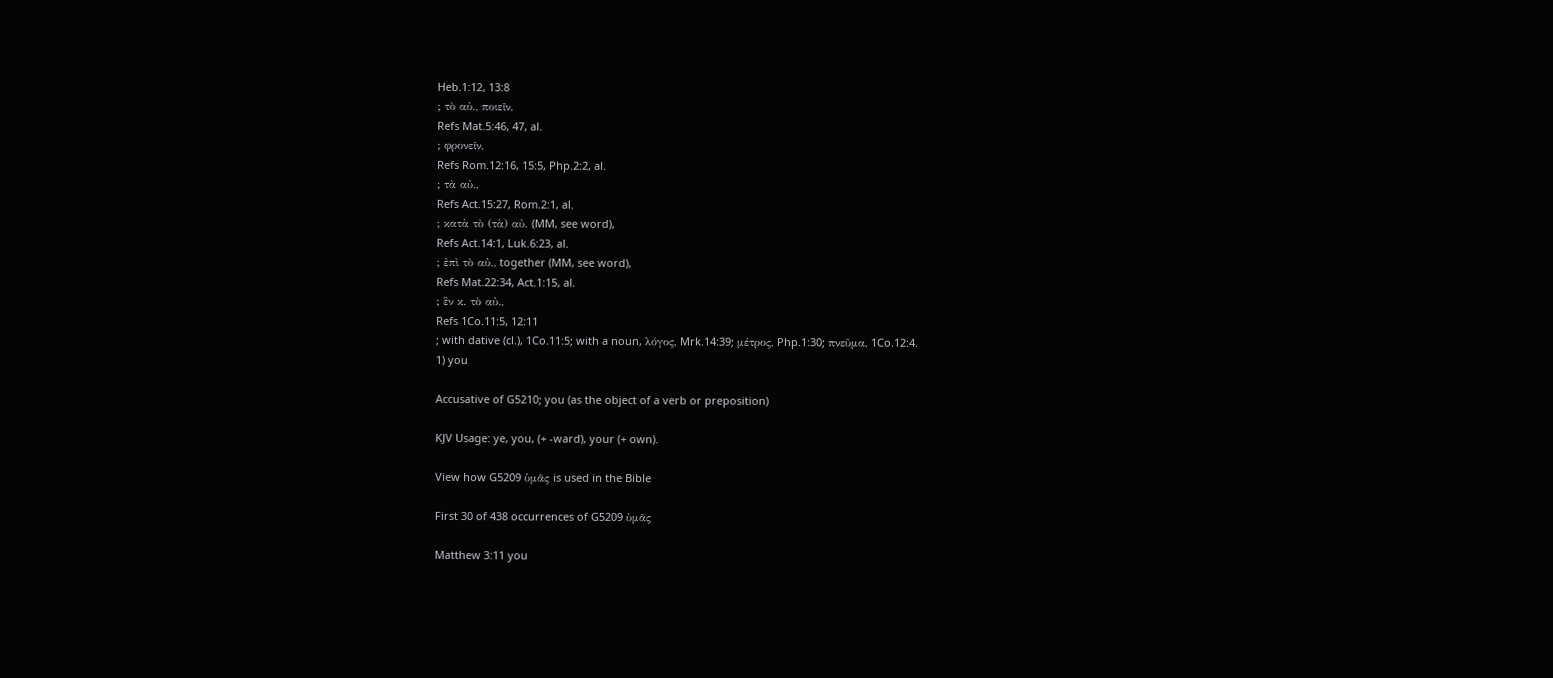Heb.1:12, 13:8
; τὸ αὐ., ποιεῖν,
Refs Mat.5:46, 47, al.
; φρονεῖν,
Refs Rom.12:16, 15:5, Php.2:2, al.
; τὰ αὐ.,
Refs Act.15:27, Rom.2:1, al.
; κατὰ τὸ (τὰ) αὐ. (MM, see word),
Refs Act.14:1, Luk.6:23, al.
; ἐπὶ τὸ αὐ., together (MM, see word),
Refs Mat.22:34, Act.1:15, al.
; ἓν κ. τὸ αὐ.,
Refs 1Co.11:5, 12:11
; with dative (cl.), 1Co.11:5; with a noun, λόγος, Mrk.14:39; μέτρος, Php.1:30; πνεῦμα, 1Co.12:4.
1) you

Accusative of G5210; you (as the object of a verb or preposition)

KJV Usage: ye, you, (+ -ward), your (+ own).

View how G5209 ὑμᾶς is used in the Bible

First 30 of 438 occurrences of G5209 ὑμᾶς

Matthew 3:11 you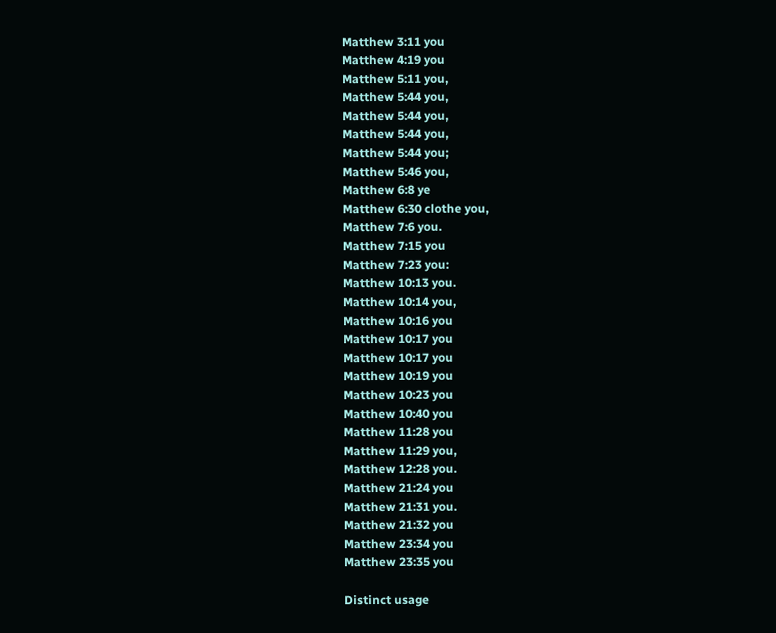Matthew 3:11 you
Matthew 4:19 you
Matthew 5:11 you,
Matthew 5:44 you,
Matthew 5:44 you,
Matthew 5:44 you,
Matthew 5:44 you;
Matthew 5:46 you,
Matthew 6:8 ye
Matthew 6:30 clothe you,
Matthew 7:6 you.
Matthew 7:15 you
Matthew 7:23 you:
Matthew 10:13 you.
Matthew 10:14 you,
Matthew 10:16 you
Matthew 10:17 you
Matthew 10:17 you
Matthew 10:19 you
Matthew 10:23 you
Matthew 10:40 you
Matthew 11:28 you
Matthew 11:29 you,
Matthew 12:28 you.
Matthew 21:24 you
Matthew 21:31 you.
Matthew 21:32 you
Matthew 23:34 you
Matthew 23:35 you

Distinct usage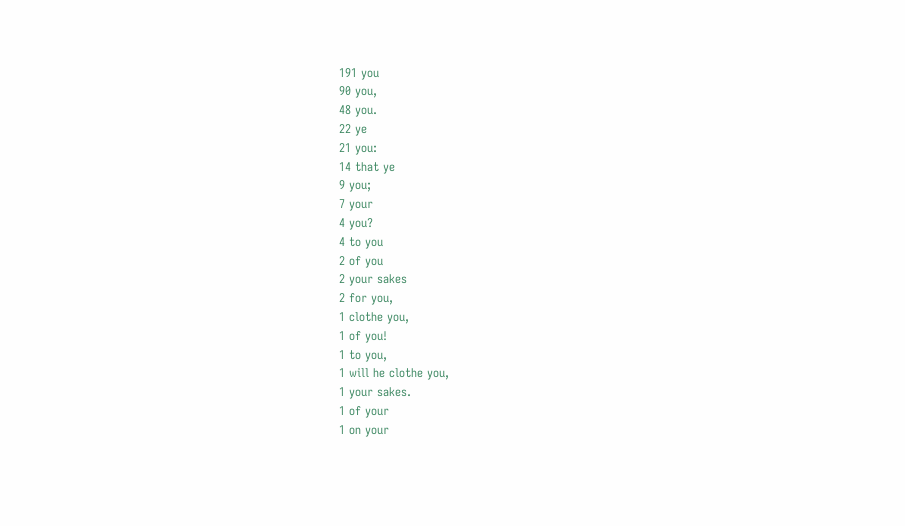191 you
90 you,
48 you.
22 ye
21 you:
14 that ye
9 you;
7 your
4 you?
4 to you
2 of you
2 your sakes
2 for you,
1 clothe you,
1 of you!
1 to you,
1 will he clothe you,
1 your sakes.
1 of your
1 on your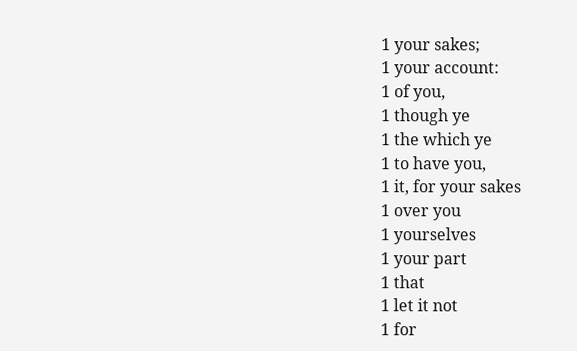1 your sakes;
1 your account:
1 of you,
1 though ye
1 the which ye
1 to have you,
1 it, for your sakes
1 over you
1 yourselves
1 your part
1 that
1 let it not
1 for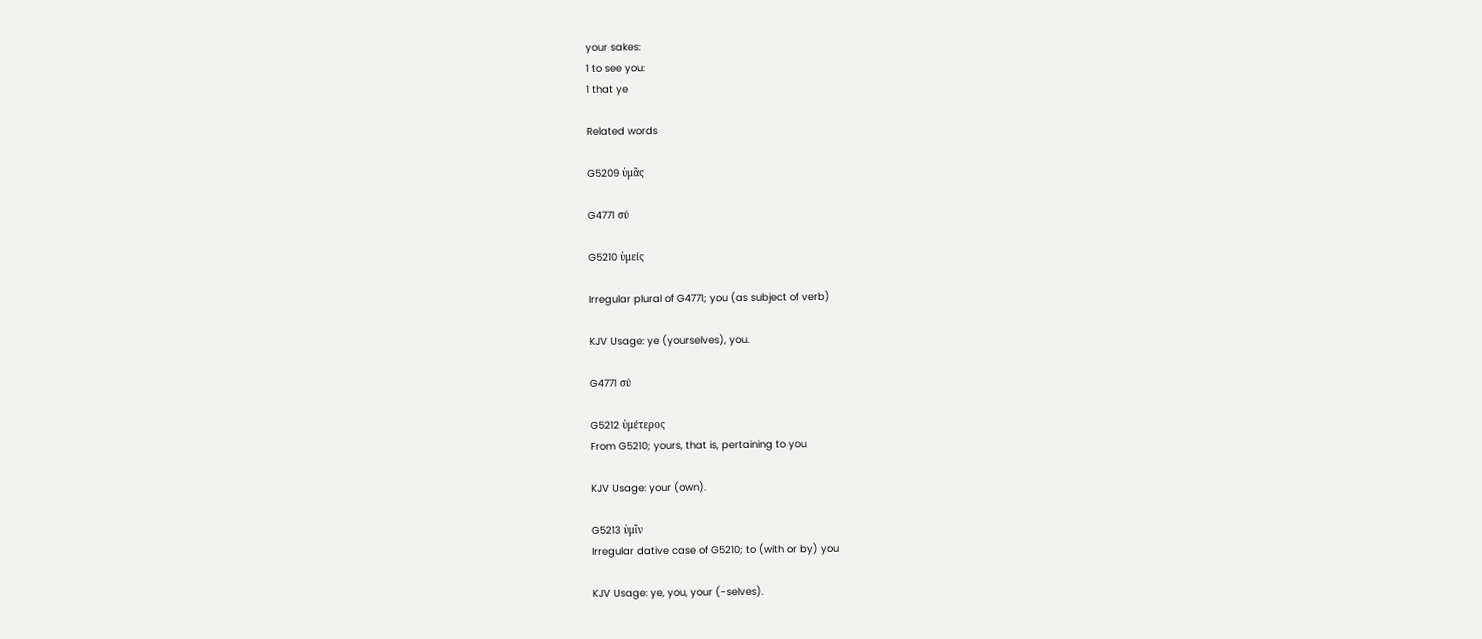your sakes:
1 to see you:
1 that ye

Related words

G5209 ὑμᾶς

G4771 σύ

G5210 ὑμείς

Irregular plural of G4771; you (as subject of verb)

KJV Usage: ye (yourselves), you.

G4771 σύ

G5212 ὑμέτερος
From G5210; yours, that is, pertaining to you

KJV Usage: your (own).

G5213 ὑμῖν
Irregular dative case of G5210; to (with or by) you

KJV Usage: ye, you, your (-selves).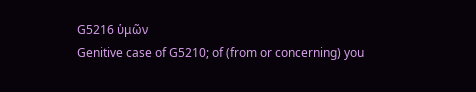G5216 ὑμῶν
Genitive case of G5210; of (from or concerning) you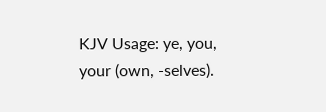KJV Usage: ye, you, your (own, -selves).